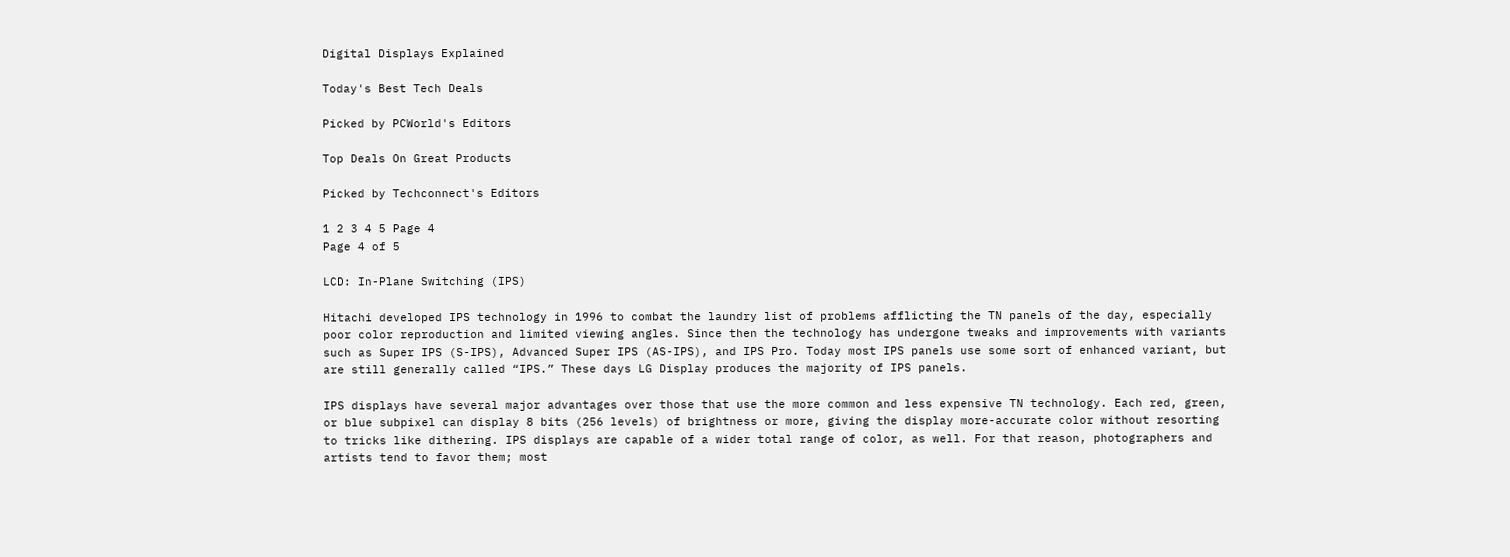Digital Displays Explained

Today's Best Tech Deals

Picked by PCWorld's Editors

Top Deals On Great Products

Picked by Techconnect's Editors

1 2 3 4 5 Page 4
Page 4 of 5

LCD: In-Plane Switching (IPS)

Hitachi developed IPS technology in 1996 to combat the laundry list of problems afflicting the TN panels of the day, especially poor color reproduction and limited viewing angles. Since then the technology has undergone tweaks and improvements with variants such as Super IPS (S-IPS), Advanced Super IPS (AS-IPS), and IPS Pro. Today most IPS panels use some sort of enhanced variant, but are still generally called “IPS.” These days LG Display produces the majority of IPS panels.

IPS displays have several major advantages over those that use the more common and less expensive TN technology. Each red, green, or blue subpixel can display 8 bits (256 levels) of brightness or more, giving the display more-accurate color without resorting to tricks like dithering. IPS displays are capable of a wider total range of color, as well. For that reason, photographers and artists tend to favor them; most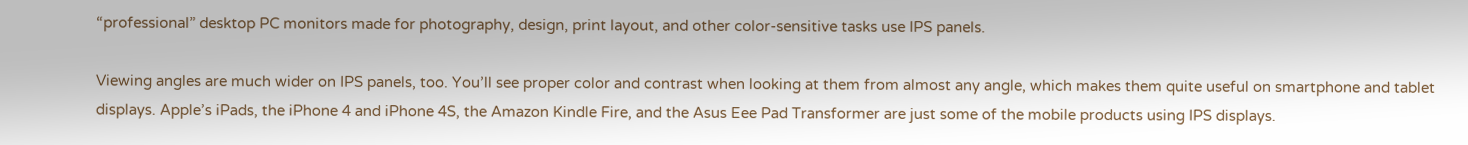“professional” desktop PC monitors made for photography, design, print layout, and other color-sensitive tasks use IPS panels.

Viewing angles are much wider on IPS panels, too. You’ll see proper color and contrast when looking at them from almost any angle, which makes them quite useful on smartphone and tablet displays. Apple’s iPads, the iPhone 4 and iPhone 4S, the Amazon Kindle Fire, and the Asus Eee Pad Transformer are just some of the mobile products using IPS displays.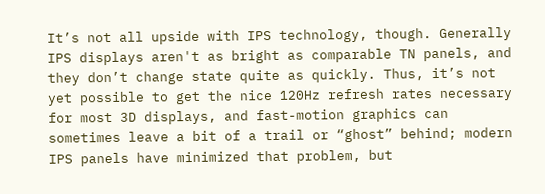It’s not all upside with IPS technology, though. Generally IPS displays aren't as bright as comparable TN panels, and they don’t change state quite as quickly. Thus, it’s not yet possible to get the nice 120Hz refresh rates necessary for most 3D displays, and fast-motion graphics can sometimes leave a bit of a trail or “ghost” behind; modern IPS panels have minimized that problem, but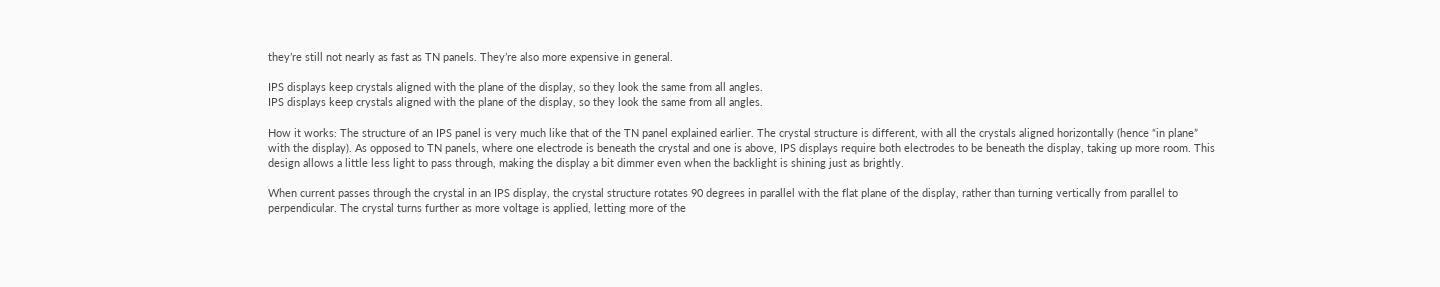they’re still not nearly as fast as TN panels. They’re also more expensive in general.

IPS displays keep crystals aligned with the plane of the display, so they look the same from all angles.
IPS displays keep crystals aligned with the plane of the display, so they look the same from all angles.

How it works: The structure of an IPS panel is very much like that of the TN panel explained earlier. The crystal structure is different, with all the crystals aligned horizontally (hence “in plane” with the display). As opposed to TN panels, where one electrode is beneath the crystal and one is above, IPS displays require both electrodes to be beneath the display, taking up more room. This design allows a little less light to pass through, making the display a bit dimmer even when the backlight is shining just as brightly.

When current passes through the crystal in an IPS display, the crystal structure rotates 90 degrees in parallel with the flat plane of the display, rather than turning vertically from parallel to perpendicular. The crystal turns further as more voltage is applied, letting more of the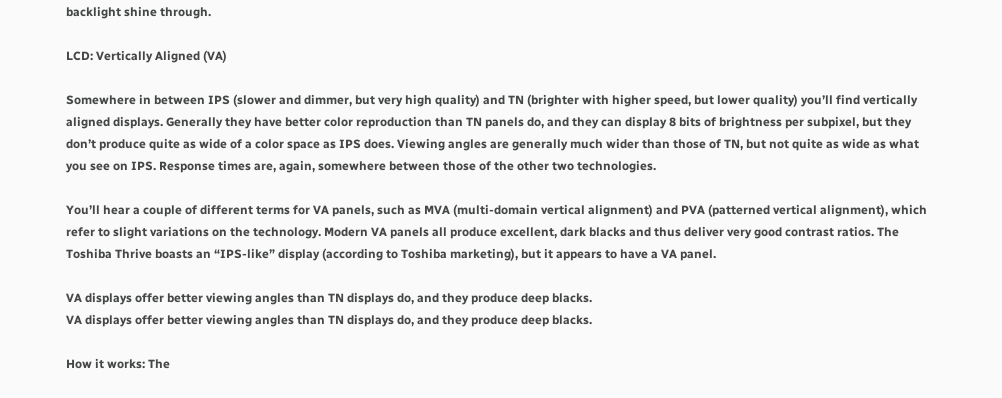backlight shine through.

LCD: Vertically Aligned (VA)

Somewhere in between IPS (slower and dimmer, but very high quality) and TN (brighter with higher speed, but lower quality) you’ll find vertically aligned displays. Generally they have better color reproduction than TN panels do, and they can display 8 bits of brightness per subpixel, but they don’t produce quite as wide of a color space as IPS does. Viewing angles are generally much wider than those of TN, but not quite as wide as what you see on IPS. Response times are, again, somewhere between those of the other two technologies.

You’ll hear a couple of different terms for VA panels, such as MVA (multi-domain vertical alignment) and PVA (patterned vertical alignment), which refer to slight variations on the technology. Modern VA panels all produce excellent, dark blacks and thus deliver very good contrast ratios. The Toshiba Thrive boasts an “IPS-like” display (according to Toshiba marketing), but it appears to have a VA panel.

VA displays offer better viewing angles than TN displays do, and they produce deep blacks.
VA displays offer better viewing angles than TN displays do, and they produce deep blacks.

How it works: The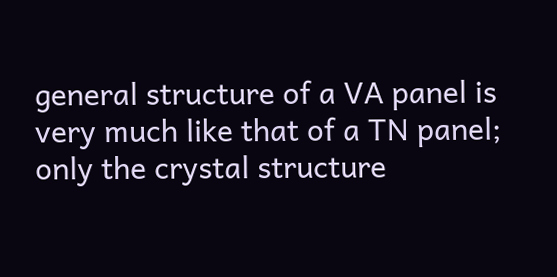general structure of a VA panel is very much like that of a TN panel; only the crystal structure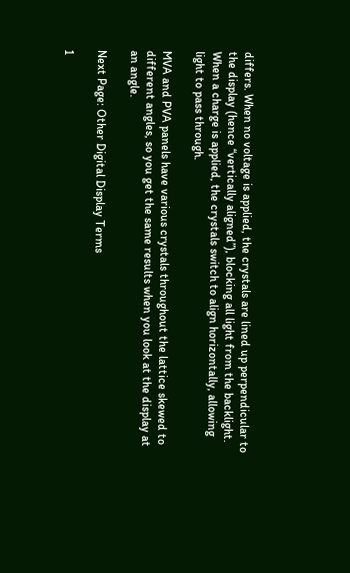differs. When no voltage is applied, the crystals are lined up perpendicular to the display (hence “vertically aligned”), blocking all light from the backlight. When a charge is applied, the crystals switch to align horizontally, allowing light to pass through.

MVA and PVA panels have various crystals throughout the lattice skewed to different angles, so you get the same results when you look at the display at an angle.

Next Page: Other Digital Display Terms

1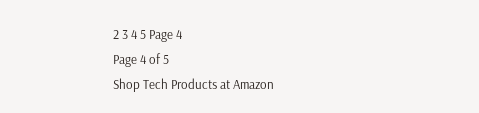2 3 4 5 Page 4
Page 4 of 5
Shop Tech Products at Amazon